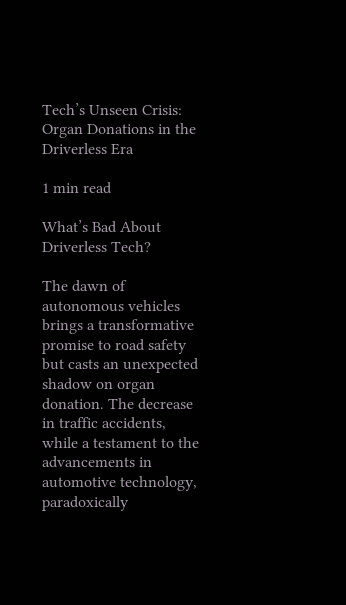Tech’s Unseen Crisis: Organ Donations in the Driverless Era

1 min read

What’s Bad About Driverless Tech?

The dawn of autonomous vehicles brings a transformative promise to road safety but casts an unexpected shadow on organ donation. The decrease in traffic accidents, while a testament to the advancements in automotive technology, paradoxically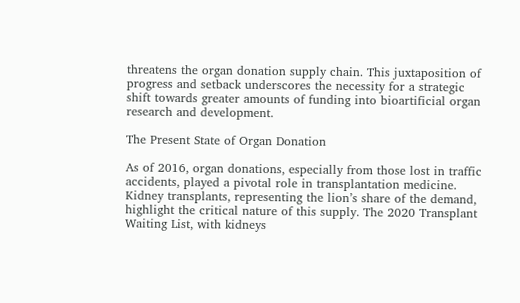threatens the organ donation supply chain. This juxtaposition of progress and setback underscores the necessity for a strategic shift towards greater amounts of funding into bioartificial organ research and development.

The Present State of Organ Donation

As of 2016, organ donations, especially from those lost in traffic accidents, played a pivotal role in transplantation medicine. Kidney transplants, representing the lion’s share of the demand, highlight the critical nature of this supply. The 2020 Transplant Waiting List, with kidneys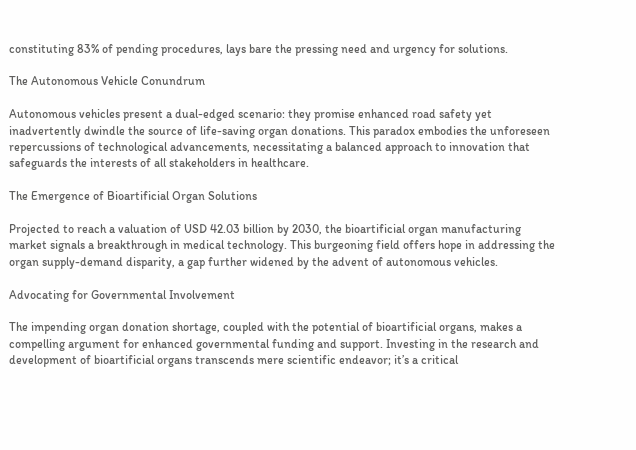constituting 83% of pending procedures, lays bare the pressing need and urgency for solutions.

The Autonomous Vehicle Conundrum

Autonomous vehicles present a dual-edged scenario: they promise enhanced road safety yet inadvertently dwindle the source of life-saving organ donations. This paradox embodies the unforeseen repercussions of technological advancements, necessitating a balanced approach to innovation that safeguards the interests of all stakeholders in healthcare.

The Emergence of Bioartificial Organ Solutions

Projected to reach a valuation of USD 42.03 billion by 2030, the bioartificial organ manufacturing market signals a breakthrough in medical technology. This burgeoning field offers hope in addressing the organ supply-demand disparity, a gap further widened by the advent of autonomous vehicles.

Advocating for Governmental Involvement

The impending organ donation shortage, coupled with the potential of bioartificial organs, makes a compelling argument for enhanced governmental funding and support. Investing in the research and development of bioartificial organs transcends mere scientific endeavor; it’s a critical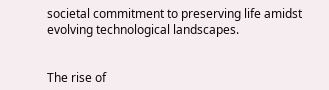societal commitment to preserving life amidst evolving technological landscapes.


The rise of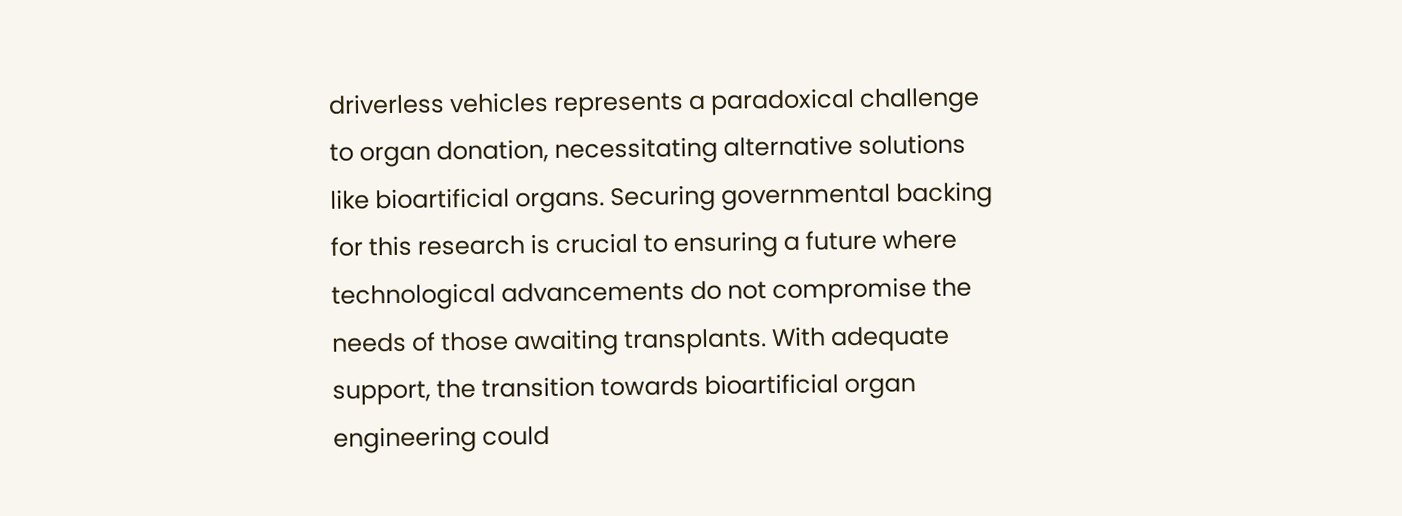driverless vehicles represents a paradoxical challenge to organ donation, necessitating alternative solutions like bioartificial organs. Securing governmental backing for this research is crucial to ensuring a future where technological advancements do not compromise the needs of those awaiting transplants. With adequate support, the transition towards bioartificial organ engineering could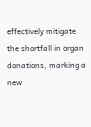effectively mitigate the shortfall in organ donations, marking a new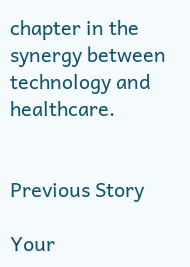chapter in the synergy between technology and healthcare.


Previous Story

Your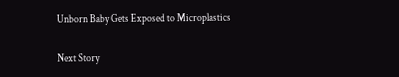Unborn Baby Gets Exposed to Microplastics

Next Story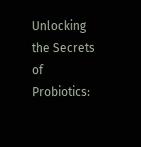Unlocking the Secrets of Probiotics: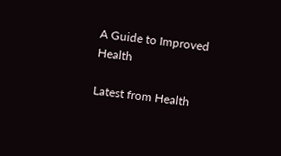A Guide to Improved Health

Latest from Health